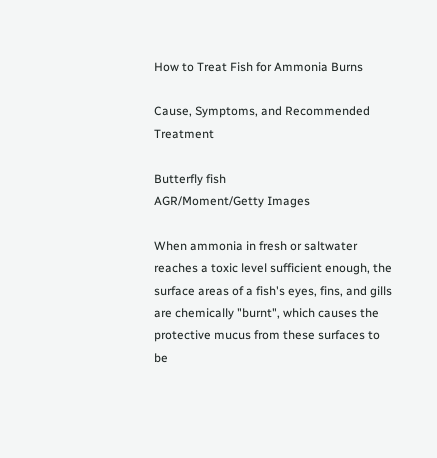How to Treat Fish for Ammonia Burns

Cause, Symptoms, and Recommended Treatment

Butterfly fish
AGR/Moment/Getty Images

When ammonia in fresh or saltwater reaches a toxic level sufficient enough, the surface areas of a fish's eyes, fins, and gills are chemically "burnt", which causes the protective mucus from these surfaces to be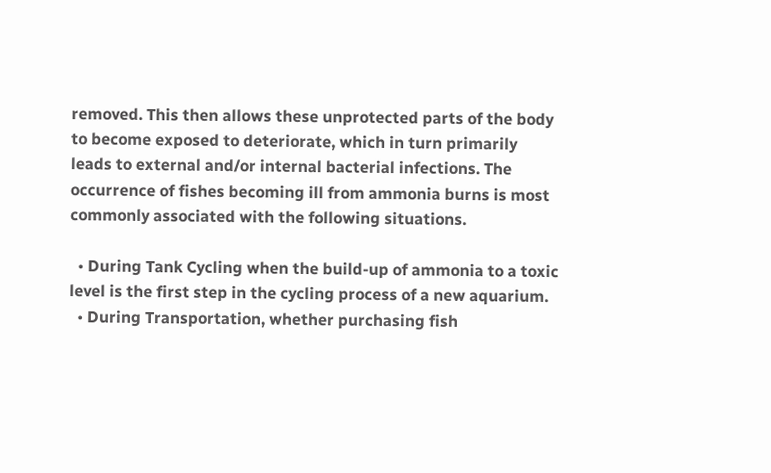removed. This then allows these unprotected parts of the body to become exposed to deteriorate, which in turn primarily leads to external and/or internal bacterial infections. The occurrence of fishes becoming ill from ammonia burns is most commonly associated with the following situations.

  • During Tank Cycling when the build-up of ammonia to a toxic level is the first step in the cycling process of a new aquarium.
  • During Transportation, whether purchasing fish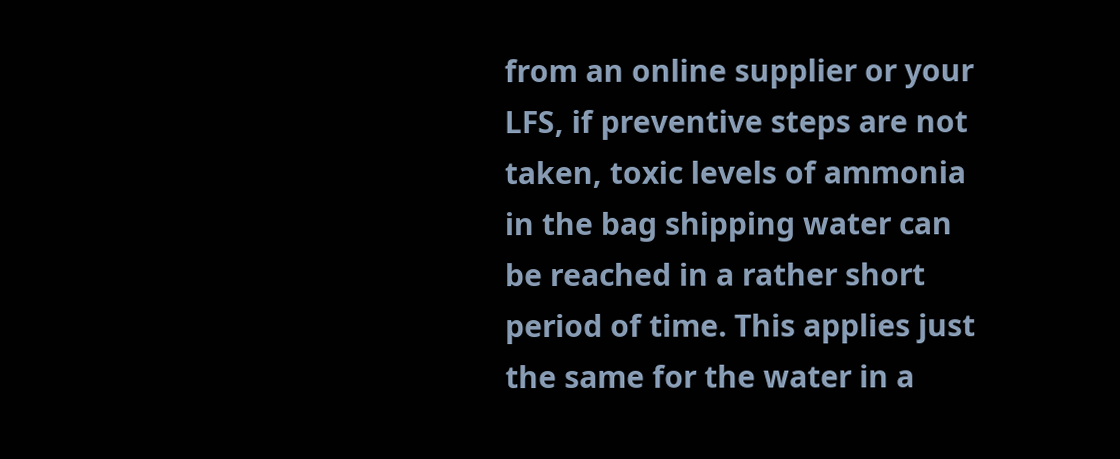from an online supplier or your LFS, if preventive steps are not taken, toxic levels of ammonia in the bag shipping water can be reached in a rather short period of time. This applies just the same for the water in a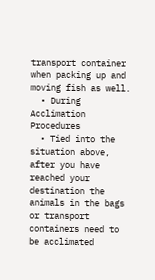transport container when packing up and moving fish as well.
  • During Acclimation Procedures
  • Tied into the situation above, after you have reached your destination the animals in the bags or transport containers need to be acclimated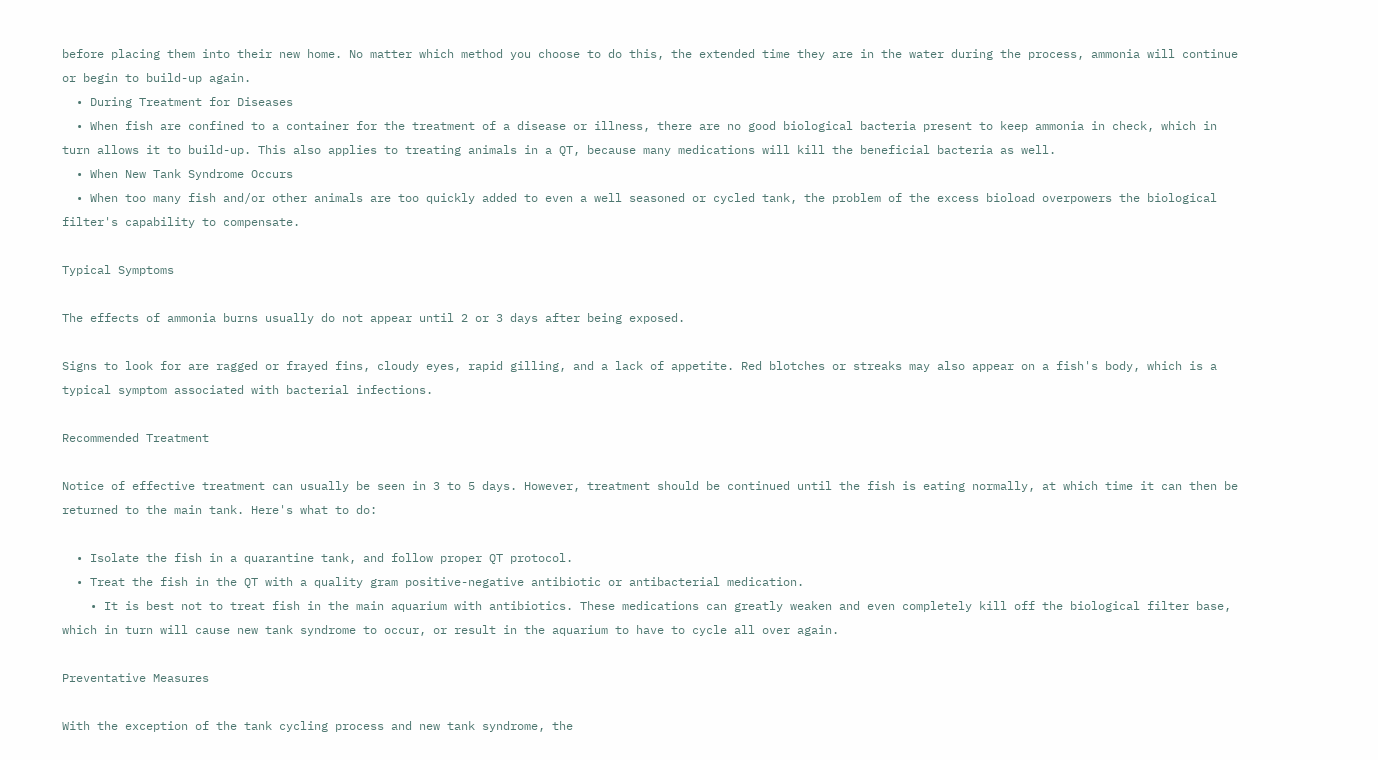before placing them into their new home. No matter which method you choose to do this, the extended time they are in the water during the process, ammonia will continue or begin to build-up again.
  • During Treatment for Diseases
  • When fish are confined to a container for the treatment of a disease or illness, there are no good biological bacteria present to keep ammonia in check, which in turn allows it to build-up. This also applies to treating animals in a QT, because many medications will kill the beneficial bacteria as well.
  • When New Tank Syndrome Occurs
  • When too many fish and/or other animals are too quickly added to even a well seasoned or cycled tank, the problem of the excess bioload overpowers the biological filter's capability to compensate.

Typical Symptoms

The effects of ammonia burns usually do not appear until 2 or 3 days after being exposed.

Signs to look for are ragged or frayed fins, cloudy eyes, rapid gilling, and a lack of appetite. Red blotches or streaks may also appear on a fish's body, which is a typical symptom associated with bacterial infections.

Recommended Treatment

Notice of effective treatment can usually be seen in 3 to 5 days. However, treatment should be continued until the fish is eating normally, at which time it can then be returned to the main tank. Here's what to do:

  • Isolate the fish in a quarantine tank, and follow proper QT protocol.
  • Treat the fish in the QT with a quality gram positive-negative antibiotic or antibacterial medication.
    • It is best not to treat fish in the main aquarium with antibiotics. These medications can greatly weaken and even completely kill off the biological filter base, which in turn will cause new tank syndrome to occur, or result in the aquarium to have to cycle all over again.

Preventative Measures

With the exception of the tank cycling process and new tank syndrome, the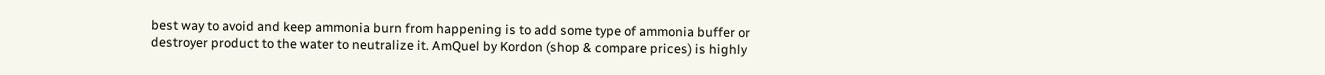best way to avoid and keep ammonia burn from happening is to add some type of ammonia buffer or destroyer product to the water to neutralize it. AmQuel by Kordon (shop & compare prices) is highly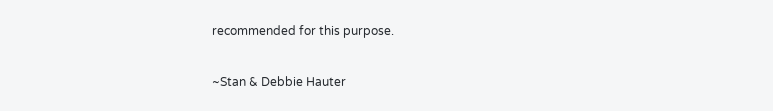recommended for this purpose.

~Stan & Debbie Hauter